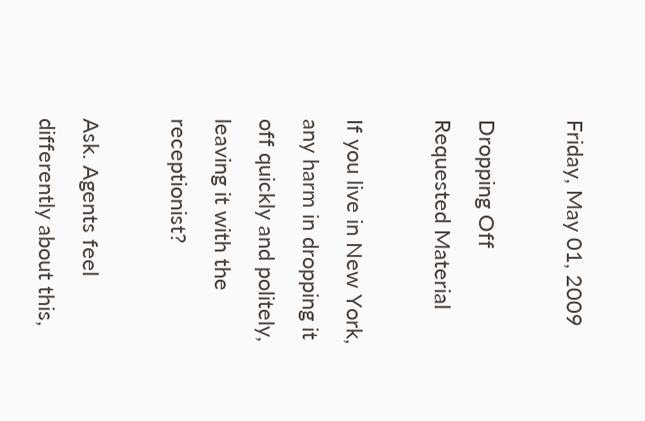Friday, May 01, 2009

Dropping Off Requested Material

If you live in New York, any harm in dropping it off quickly and politely, leaving it with the receptionist?

Ask. Agents feel differently about this,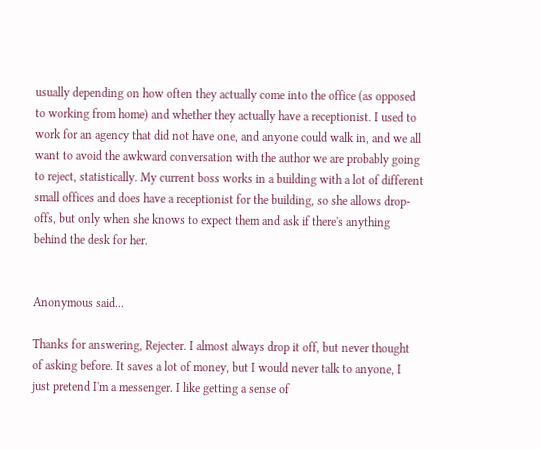usually depending on how often they actually come into the office (as opposed to working from home) and whether they actually have a receptionist. I used to work for an agency that did not have one, and anyone could walk in, and we all want to avoid the awkward conversation with the author we are probably going to reject, statistically. My current boss works in a building with a lot of different small offices and does have a receptionist for the building, so she allows drop-offs, but only when she knows to expect them and ask if there's anything behind the desk for her.


Anonymous said...

Thanks for answering, Rejecter. I almost always drop it off, but never thought of asking before. It saves a lot of money, but I would never talk to anyone, I just pretend I'm a messenger. I like getting a sense of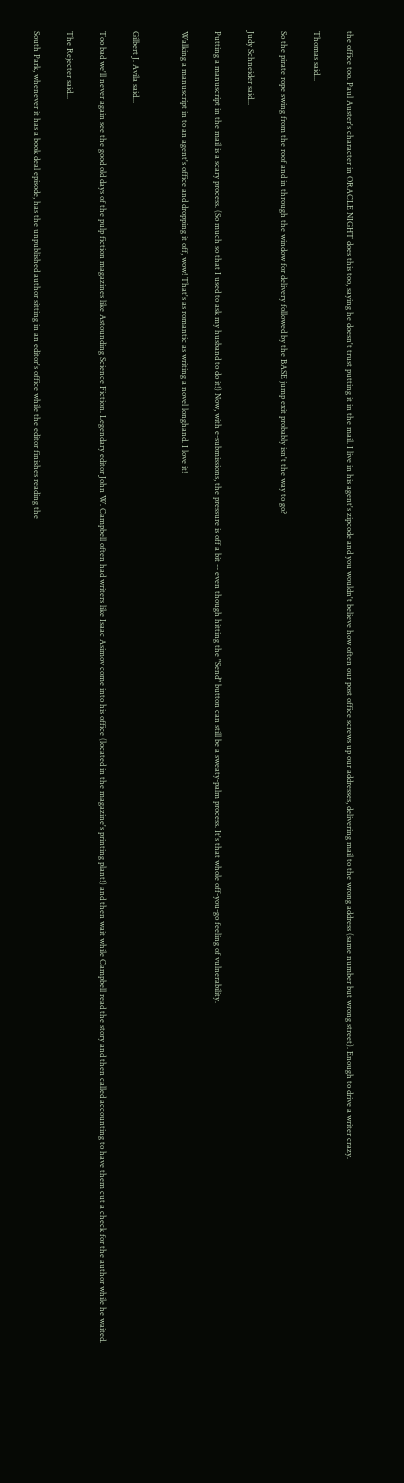the office too. Paul Auster's character in ORACLE NIGHT does this too, saying he doesn't trust putting it in the mail. I live in his agent's zipcode and you wouldn't believe how often our post office screws up our addresses, delivering mail to the wrong address (same number but wrong street). Enough to drive a writer crazy.

Thomas said...

So the pirate rope swing from the roof and in through the window for delivery followed by the BASE jump exit probably isn't the way to go?

Judy Schneider said...

Putting a manuscript in the mail is a scary process. (So much so that I used to ask my husband to do it!) Now, with e-submissions, the pressure is off a bit -- even though hitting the "Send" button can still be a sweaty-palm process. It's that whole off-you-go feeling of vulnerability.

Walking a manuscript in to an agent's office and dropping it off, wow! That's as romantic as writing a novel longhand. I love it!


Gilbert J. Avila said...

Too bad we'll never again see the good old days of the pulp fiction magazines like Astounding Science Fiction. Legendary editor John W. Campbell often had writers like Isaac Asimov come into his office (located in the magazine's printing plant!) and then wait while Campbell read the story and then called accounting to have them cut a check for the author while he waited.

The Rejecter said...

South Park, whenever it has a book deal episode, has the unpublished author sitting in an editor's office while the editor finishes reading the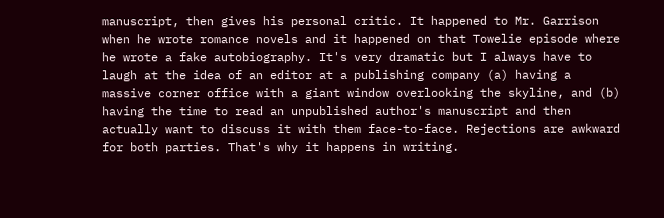manuscript, then gives his personal critic. It happened to Mr. Garrison when he wrote romance novels and it happened on that Towelie episode where he wrote a fake autobiography. It's very dramatic but I always have to laugh at the idea of an editor at a publishing company (a) having a massive corner office with a giant window overlooking the skyline, and (b) having the time to read an unpublished author's manuscript and then actually want to discuss it with them face-to-face. Rejections are awkward for both parties. That's why it happens in writing.